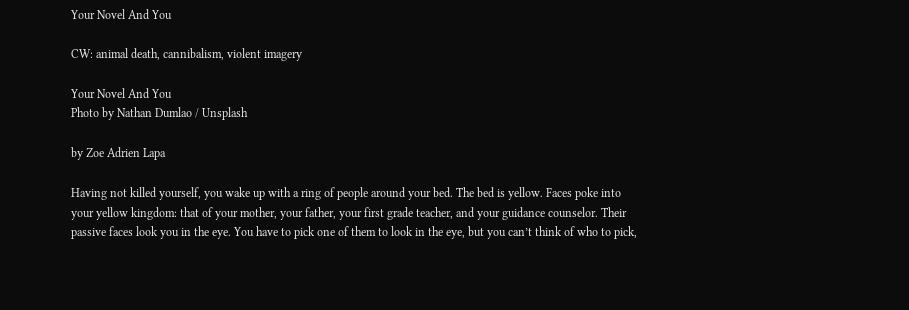Your Novel And You

CW: animal death, cannibalism, violent imagery

Your Novel And You
Photo by Nathan Dumlao / Unsplash

by Zoe Adrien Lapa

Having not killed yourself, you wake up with a ring of people around your bed. The bed is yellow. Faces poke into your yellow kingdom: that of your mother, your father, your first grade teacher, and your guidance counselor. Their passive faces look you in the eye. You have to pick one of them to look in the eye, but you can’t think of who to pick,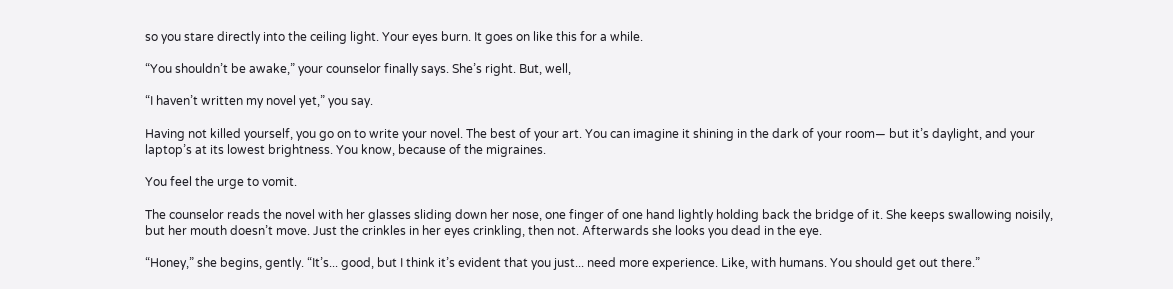so you stare directly into the ceiling light. Your eyes burn. It goes on like this for a while.

“You shouldn’t be awake,” your counselor finally says. She’s right. But, well,

“I haven’t written my novel yet,” you say.

Having not killed yourself, you go on to write your novel. The best of your art. You can imagine it shining in the dark of your room— but it’s daylight, and your laptop’s at its lowest brightness. You know, because of the migraines.

You feel the urge to vomit.

The counselor reads the novel with her glasses sliding down her nose, one finger of one hand lightly holding back the bridge of it. She keeps swallowing noisily, but her mouth doesn’t move. Just the crinkles in her eyes crinkling, then not. Afterwards she looks you dead in the eye.

“Honey,” she begins, gently. “It’s... good, but I think it’s evident that you just... need more experience. Like, with humans. You should get out there.”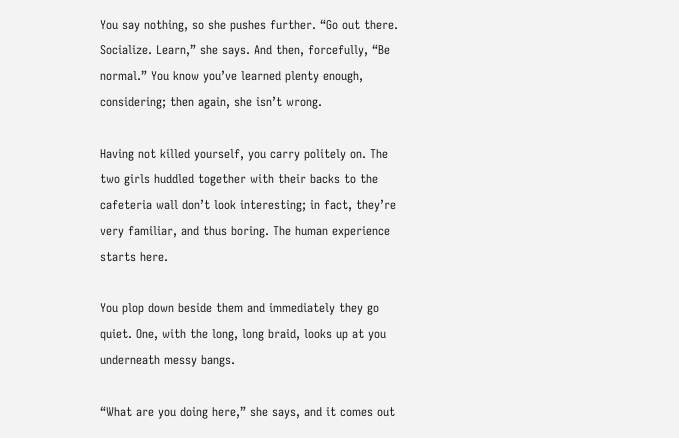You say nothing, so she pushes further. “Go out there. Socialize. Learn,” she says. And then, forcefully, “Be normal.” You know you’ve learned plenty enough, considering; then again, she isn’t wrong.

Having not killed yourself, you carry politely on. The two girls huddled together with their backs to the cafeteria wall don’t look interesting; in fact, they’re very familiar, and thus boring. The human experience starts here.

You plop down beside them and immediately they go quiet. One, with the long, long braid, looks up at you underneath messy bangs.

“What are you doing here,” she says, and it comes out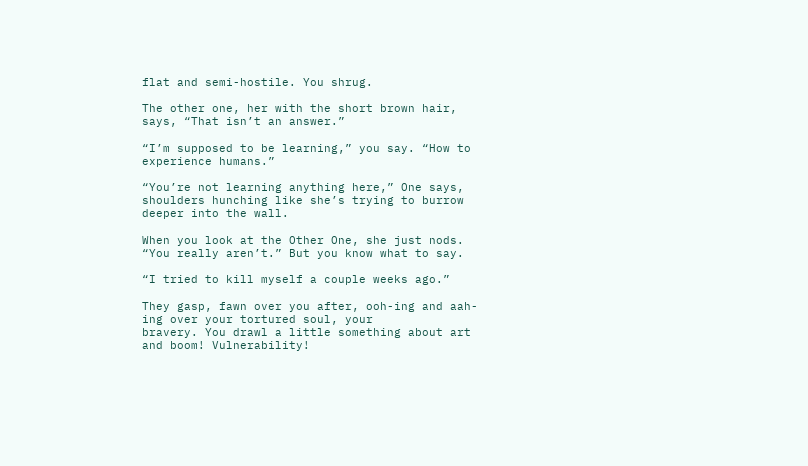flat and semi-hostile. You shrug.

The other one, her with the short brown hair, says, “That isn’t an answer.”

“I’m supposed to be learning,” you say. “How to experience humans.”

“You’re not learning anything here,” One says, shoulders hunching like she’s trying to burrow deeper into the wall.

When you look at the Other One, she just nods. “You really aren’t.” But you know what to say.

“I tried to kill myself a couple weeks ago.”

They gasp, fawn over you after, ooh-ing and aah-ing over your tortured soul, your
bravery. You drawl a little something about art and boom! Vulnerability!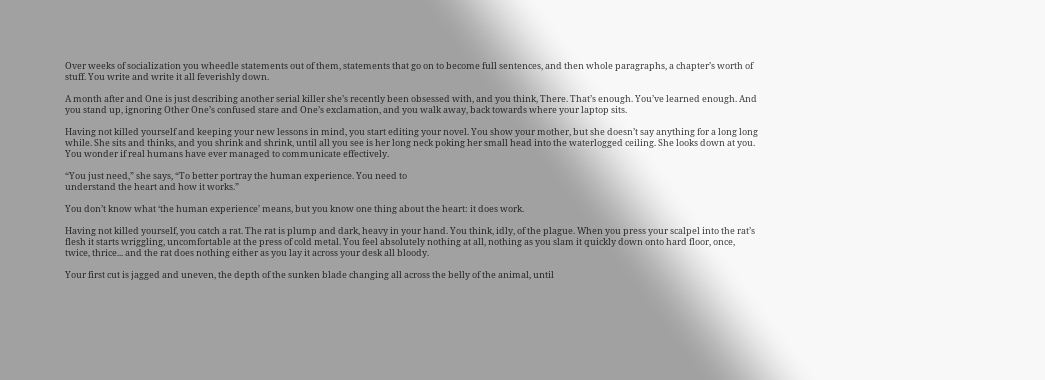Over weeks of socialization you wheedle statements out of them, statements that go on to become full sentences, and then whole paragraphs, a chapter’s worth of stuff. You write and write it all feverishly down.

A month after and One is just describing another serial killer she’s recently been obsessed with, and you think, There. That’s enough. You’ve learned enough. And you stand up, ignoring Other One’s confused stare and One’s exclamation, and you walk away, back towards where your laptop sits.

Having not killed yourself and keeping your new lessons in mind, you start editing your novel. You show your mother, but she doesn’t say anything for a long long while. She sits and thinks, and you shrink and shrink, until all you see is her long neck poking her small head into the waterlogged ceiling. She looks down at you. You wonder if real humans have ever managed to communicate effectively.

“You just need,” she says, “To better portray the human experience. You need to
understand the heart and how it works.”

You don’t know what ‘the human experience’ means, but you know one thing about the heart: it does work.

Having not killed yourself, you catch a rat. The rat is plump and dark, heavy in your hand. You think, idly, of the plague. When you press your scalpel into the rat’s flesh it starts wriggling, uncomfortable at the press of cold metal. You feel absolutely nothing at all, nothing as you slam it quickly down onto hard floor, once, twice, thrice... and the rat does nothing either as you lay it across your desk all bloody.

Your first cut is jagged and uneven, the depth of the sunken blade changing all across the belly of the animal, until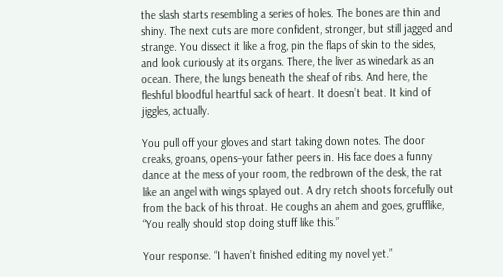the slash starts resembling a series of holes. The bones are thin and shiny. The next cuts are more confident, stronger, but still jagged and strange. You dissect it like a frog, pin the flaps of skin to the sides, and look curiously at its organs. There, the liver as winedark as an ocean. There, the lungs beneath the sheaf of ribs. And here, the fleshful bloodful heartful sack of heart. It doesn’t beat. It kind of jiggles, actually.

You pull off your gloves and start taking down notes. The door creaks, groans, opens–your father peers in. His face does a funny dance at the mess of your room, the redbrown of the desk, the rat like an angel with wings splayed out. A dry retch shoots forcefully out from the back of his throat. He coughs an ahem and goes, grufflike, “You really should stop doing stuff like this.”

Your response. “I haven’t finished editing my novel yet.”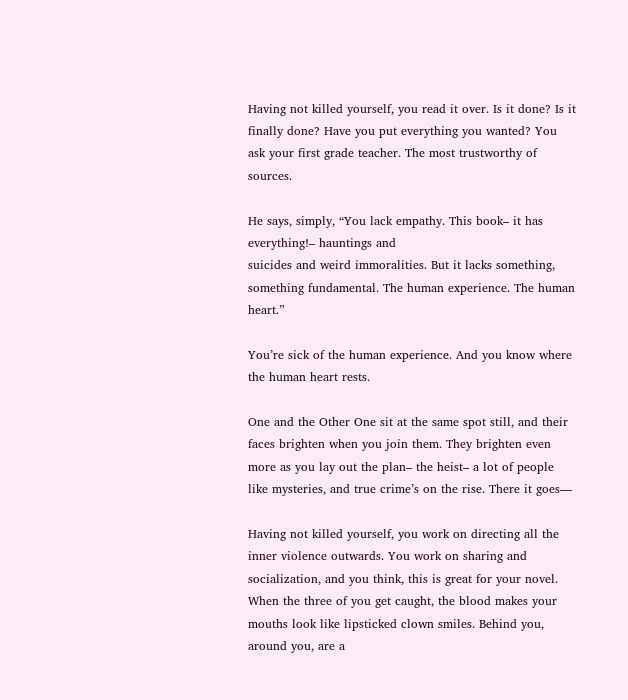Having not killed yourself, you read it over. Is it done? Is it finally done? Have you put everything you wanted? You ask your first grade teacher. The most trustworthy of sources.

He says, simply, “You lack empathy. This book– it has everything!– hauntings and
suicides and weird immoralities. But it lacks something, something fundamental. The human experience. The human heart.”

You’re sick of the human experience. And you know where the human heart rests.

One and the Other One sit at the same spot still, and their faces brighten when you join them. They brighten even more as you lay out the plan– the heist– a lot of people like mysteries, and true crime’s on the rise. There it goes—

Having not killed yourself, you work on directing all the inner violence outwards. You work on sharing and socialization, and you think, this is great for your novel. When the three of you get caught, the blood makes your mouths look like lipsticked clown smiles. Behind you, around you, are a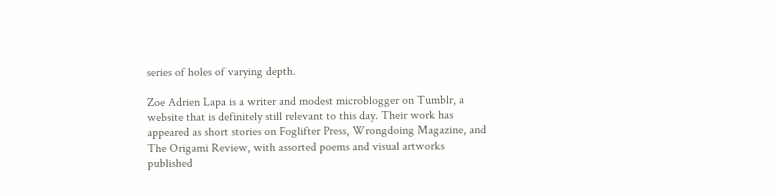series of holes of varying depth.

Zoe Adrien Lapa is a writer and modest microblogger on Tumblr, a website that is definitely still relevant to this day. Their work has appeared as short stories on Foglifter Press, Wrongdoing Magazine, and The Origami Review, with assorted poems and visual artworks published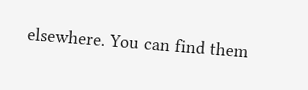elsewhere. You can find them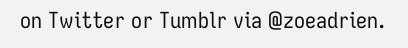on Twitter or Tumblr via @zoeadrien.